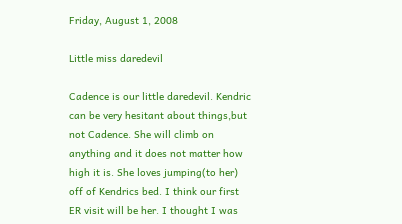Friday, August 1, 2008

Little miss daredevil

Cadence is our little daredevil. Kendric can be very hesitant about things,but not Cadence. She will climb on anything and it does not matter how high it is. She loves jumping(to her) off of Kendrics bed. I think our first ER visit will be her. I thought I was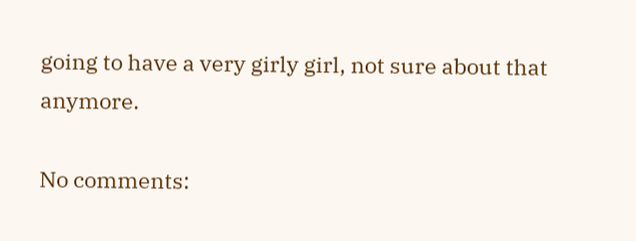going to have a very girly girl, not sure about that anymore.

No comments: